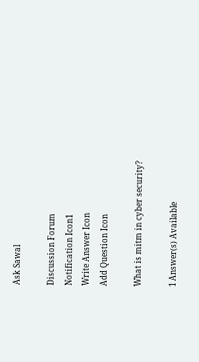Ask Sawal

Discussion Forum
Notification Icon1
Write Answer Icon
Add Question Icon

What is mitm in cyber security?

1 Answer(s) Available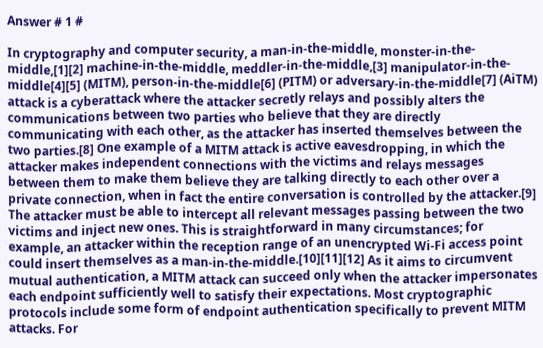Answer # 1 #

In cryptography and computer security, a man-in-the-middle, monster-in-the-middle,[1][2] machine-in-the-middle, meddler-in-the-middle,[3] manipulator-in-the-middle[4][5] (MITM), person-in-the-middle[6] (PITM) or adversary-in-the-middle[7] (AiTM) attack is a cyberattack where the attacker secretly relays and possibly alters the communications between two parties who believe that they are directly communicating with each other, as the attacker has inserted themselves between the two parties.[8] One example of a MITM attack is active eavesdropping, in which the attacker makes independent connections with the victims and relays messages between them to make them believe they are talking directly to each other over a private connection, when in fact the entire conversation is controlled by the attacker.[9] The attacker must be able to intercept all relevant messages passing between the two victims and inject new ones. This is straightforward in many circumstances; for example, an attacker within the reception range of an unencrypted Wi-Fi access point could insert themselves as a man-in-the-middle.[10][11][12] As it aims to circumvent mutual authentication, a MITM attack can succeed only when the attacker impersonates each endpoint sufficiently well to satisfy their expectations. Most cryptographic protocols include some form of endpoint authentication specifically to prevent MITM attacks. For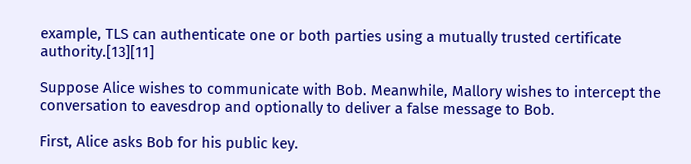example, TLS can authenticate one or both parties using a mutually trusted certificate authority.[13][11]

Suppose Alice wishes to communicate with Bob. Meanwhile, Mallory wishes to intercept the conversation to eavesdrop and optionally to deliver a false message to Bob.

First, Alice asks Bob for his public key.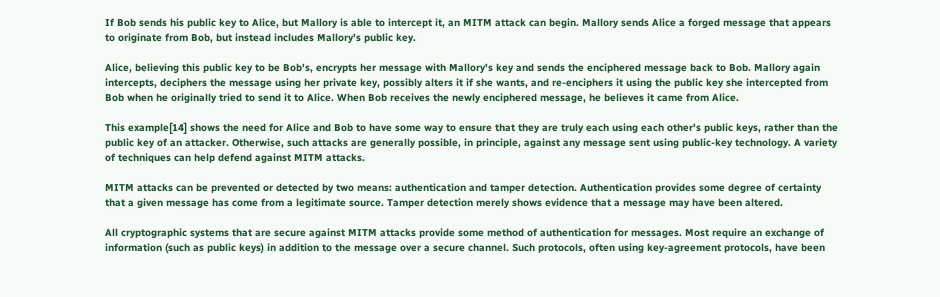If Bob sends his public key to Alice, but Mallory is able to intercept it, an MITM attack can begin. Mallory sends Alice a forged message that appears to originate from Bob, but instead includes Mallory's public key.

Alice, believing this public key to be Bob's, encrypts her message with Mallory's key and sends the enciphered message back to Bob. Mallory again intercepts, deciphers the message using her private key, possibly alters it if she wants, and re-enciphers it using the public key she intercepted from Bob when he originally tried to send it to Alice. When Bob receives the newly enciphered message, he believes it came from Alice.

This example[14] shows the need for Alice and Bob to have some way to ensure that they are truly each using each other's public keys, rather than the public key of an attacker. Otherwise, such attacks are generally possible, in principle, against any message sent using public-key technology. A variety of techniques can help defend against MITM attacks.

MITM attacks can be prevented or detected by two means: authentication and tamper detection. Authentication provides some degree of certainty that a given message has come from a legitimate source. Tamper detection merely shows evidence that a message may have been altered.

All cryptographic systems that are secure against MITM attacks provide some method of authentication for messages. Most require an exchange of information (such as public keys) in addition to the message over a secure channel. Such protocols, often using key-agreement protocols, have been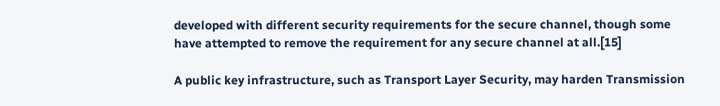developed with different security requirements for the secure channel, though some have attempted to remove the requirement for any secure channel at all.[15]

A public key infrastructure, such as Transport Layer Security, may harden Transmission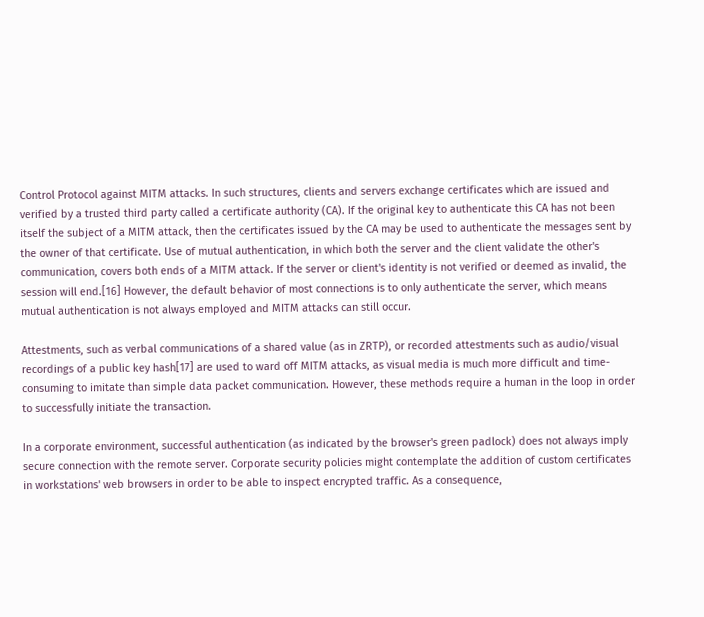Control Protocol against MITM attacks. In such structures, clients and servers exchange certificates which are issued and verified by a trusted third party called a certificate authority (CA). If the original key to authenticate this CA has not been itself the subject of a MITM attack, then the certificates issued by the CA may be used to authenticate the messages sent by the owner of that certificate. Use of mutual authentication, in which both the server and the client validate the other's communication, covers both ends of a MITM attack. If the server or client's identity is not verified or deemed as invalid, the session will end.[16] However, the default behavior of most connections is to only authenticate the server, which means mutual authentication is not always employed and MITM attacks can still occur.

Attestments, such as verbal communications of a shared value (as in ZRTP), or recorded attestments such as audio/visual recordings of a public key hash[17] are used to ward off MITM attacks, as visual media is much more difficult and time-consuming to imitate than simple data packet communication. However, these methods require a human in the loop in order to successfully initiate the transaction.

In a corporate environment, successful authentication (as indicated by the browser's green padlock) does not always imply secure connection with the remote server. Corporate security policies might contemplate the addition of custom certificates in workstations' web browsers in order to be able to inspect encrypted traffic. As a consequence,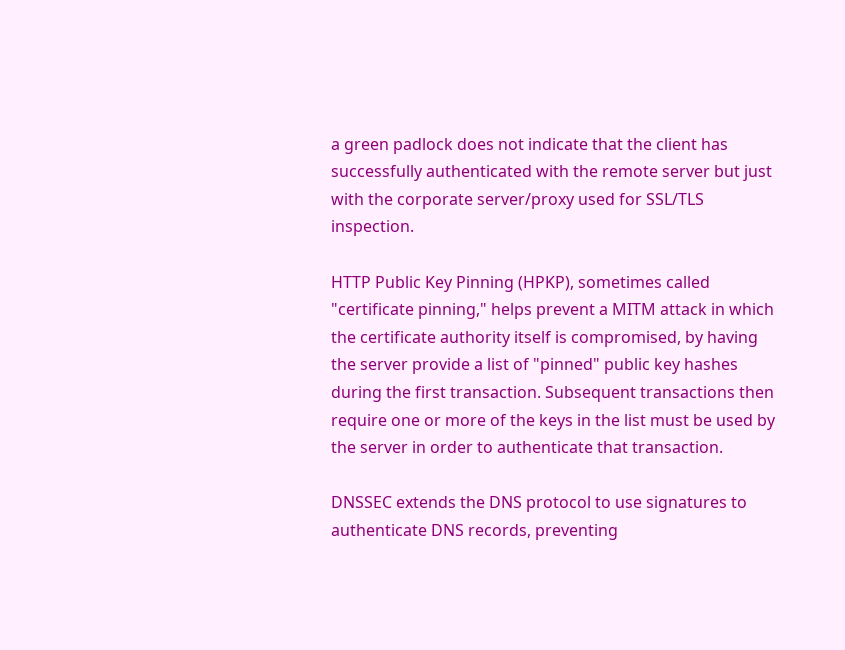a green padlock does not indicate that the client has successfully authenticated with the remote server but just with the corporate server/proxy used for SSL/TLS inspection.

HTTP Public Key Pinning (HPKP), sometimes called "certificate pinning," helps prevent a MITM attack in which the certificate authority itself is compromised, by having the server provide a list of "pinned" public key hashes during the first transaction. Subsequent transactions then require one or more of the keys in the list must be used by the server in order to authenticate that transaction.

DNSSEC extends the DNS protocol to use signatures to authenticate DNS records, preventing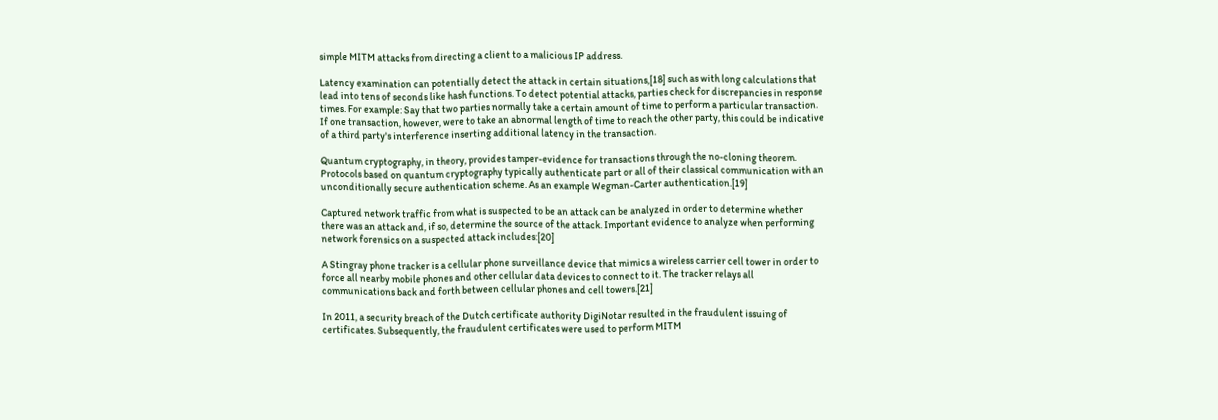simple MITM attacks from directing a client to a malicious IP address.

Latency examination can potentially detect the attack in certain situations,[18] such as with long calculations that lead into tens of seconds like hash functions. To detect potential attacks, parties check for discrepancies in response times. For example: Say that two parties normally take a certain amount of time to perform a particular transaction. If one transaction, however, were to take an abnormal length of time to reach the other party, this could be indicative of a third party's interference inserting additional latency in the transaction.

Quantum cryptography, in theory, provides tamper-evidence for transactions through the no-cloning theorem. Protocols based on quantum cryptography typically authenticate part or all of their classical communication with an unconditionally secure authentication scheme. As an example Wegman-Carter authentication.[19]

Captured network traffic from what is suspected to be an attack can be analyzed in order to determine whether there was an attack and, if so, determine the source of the attack. Important evidence to analyze when performing network forensics on a suspected attack includes:[20]

A Stingray phone tracker is a cellular phone surveillance device that mimics a wireless carrier cell tower in order to force all nearby mobile phones and other cellular data devices to connect to it. The tracker relays all communications back and forth between cellular phones and cell towers.[21]

In 2011, a security breach of the Dutch certificate authority DigiNotar resulted in the fraudulent issuing of certificates. Subsequently, the fraudulent certificates were used to perform MITM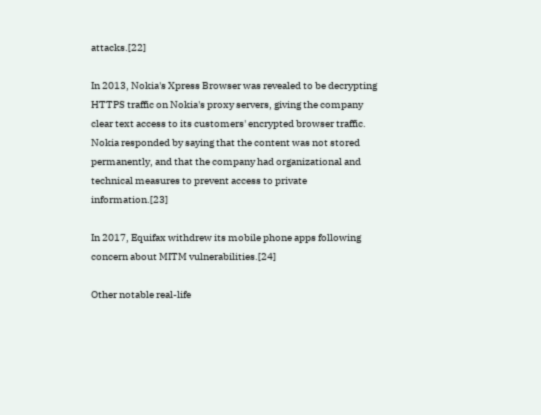attacks.[22]

In 2013, Nokia's Xpress Browser was revealed to be decrypting HTTPS traffic on Nokia's proxy servers, giving the company clear text access to its customers' encrypted browser traffic. Nokia responded by saying that the content was not stored permanently, and that the company had organizational and technical measures to prevent access to private information.[23]

In 2017, Equifax withdrew its mobile phone apps following concern about MITM vulnerabilities.[24]

Other notable real-life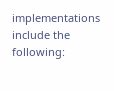implementations include the following: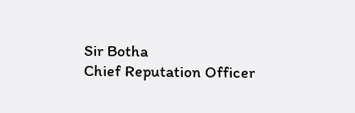Sir Botha
Chief Reputation Officer